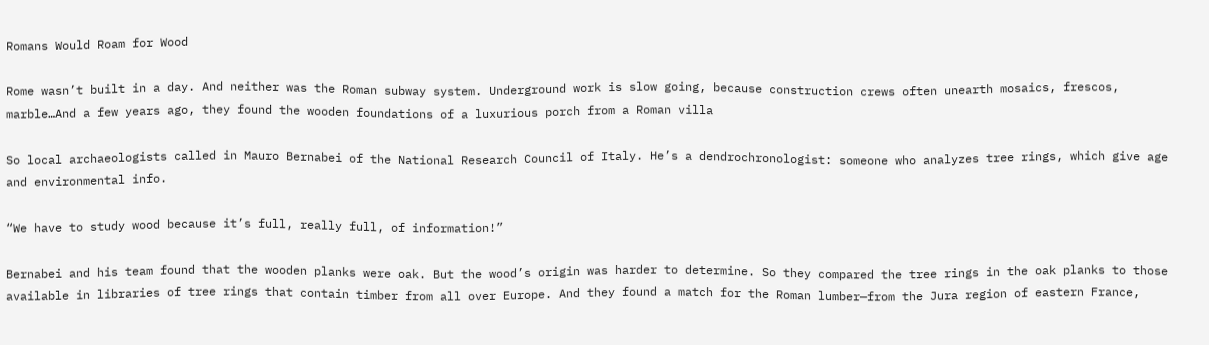Romans Would Roam for Wood

Rome wasn’t built in a day. And neither was the Roman subway system. Underground work is slow going, because construction crews often unearth mosaics, frescos, marble…And a few years ago, they found the wooden foundations of a luxurious porch from a Roman villa

So local archaeologists called in Mauro Bernabei of the National Research Council of Italy. He’s a dendrochronologist: someone who analyzes tree rings, which give age and environmental info.

“We have to study wood because it’s full, really full, of information!”

Bernabei and his team found that the wooden planks were oak. But the wood’s origin was harder to determine. So they compared the tree rings in the oak planks to those available in libraries of tree rings that contain timber from all over Europe. And they found a match for the Roman lumber—from the Jura region of eastern France,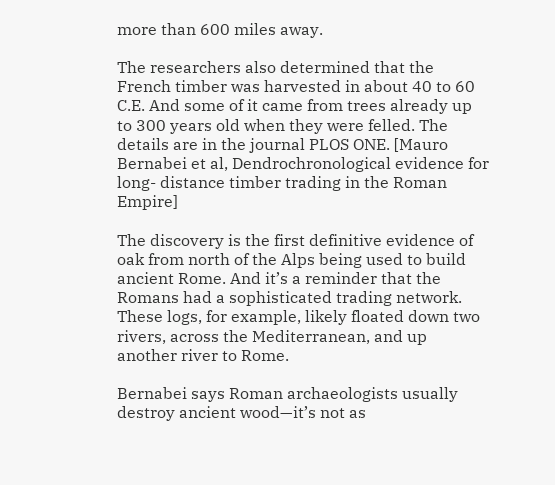more than 600 miles away.

The researchers also determined that the French timber was harvested in about 40 to 60 C.E. And some of it came from trees already up to 300 years old when they were felled. The details are in the journal PLOS ONE. [Mauro Bernabei et al, Dendrochronological evidence for long- distance timber trading in the Roman Empire]

The discovery is the first definitive evidence of oak from north of the Alps being used to build ancient Rome. And it’s a reminder that the Romans had a sophisticated trading network. These logs, for example, likely floated down two rivers, across the Mediterranean, and up another river to Rome.

Bernabei says Roman archaeologists usually destroy ancient wood—it’s not as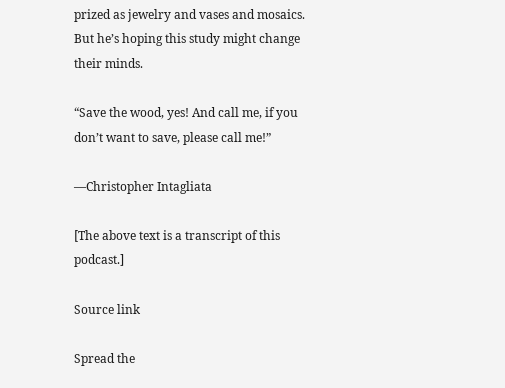prized as jewelry and vases and mosaics. But he’s hoping this study might change their minds.

“Save the wood, yes! And call me, if you don’t want to save, please call me!”

—Christopher Intagliata

[The above text is a transcript of this podcast.]

Source link

Spread the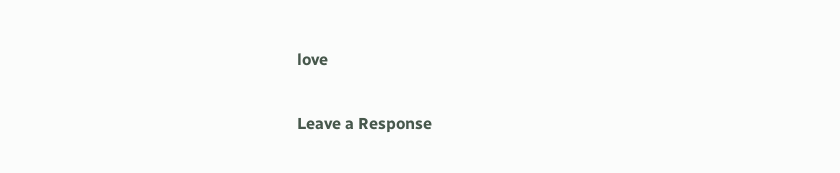love

Leave a Response